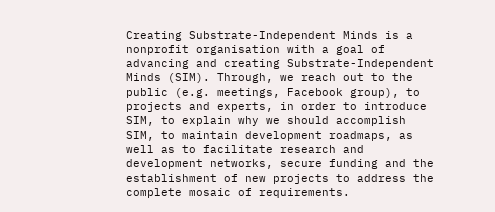Creating Substrate-Independent Minds is a nonprofit organisation with a goal of advancing and creating Substrate-Independent Minds (SIM). Through, we reach out to the public (e.g. meetings, Facebook group), to projects and experts, in order to introduce SIM, to explain why we should accomplish SIM, to maintain development roadmaps, as well as to facilitate research and development networks, secure funding and the establishment of new projects to address the complete mosaic of requirements.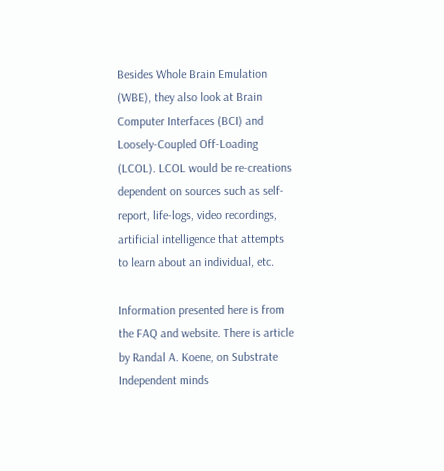Besides Whole Brain Emulation (WBE), they also look at Brain Computer Interfaces (BCI) and Loosely-Coupled Off-Loading (LCOL). LCOL would be re-creations dependent on sources such as self-report, life-logs, video recordings, artificial intelligence that attempts to learn about an individual, etc.

Information presented here is from the FAQ and website. There is article by Randal A. Koene, on Substrate Independent minds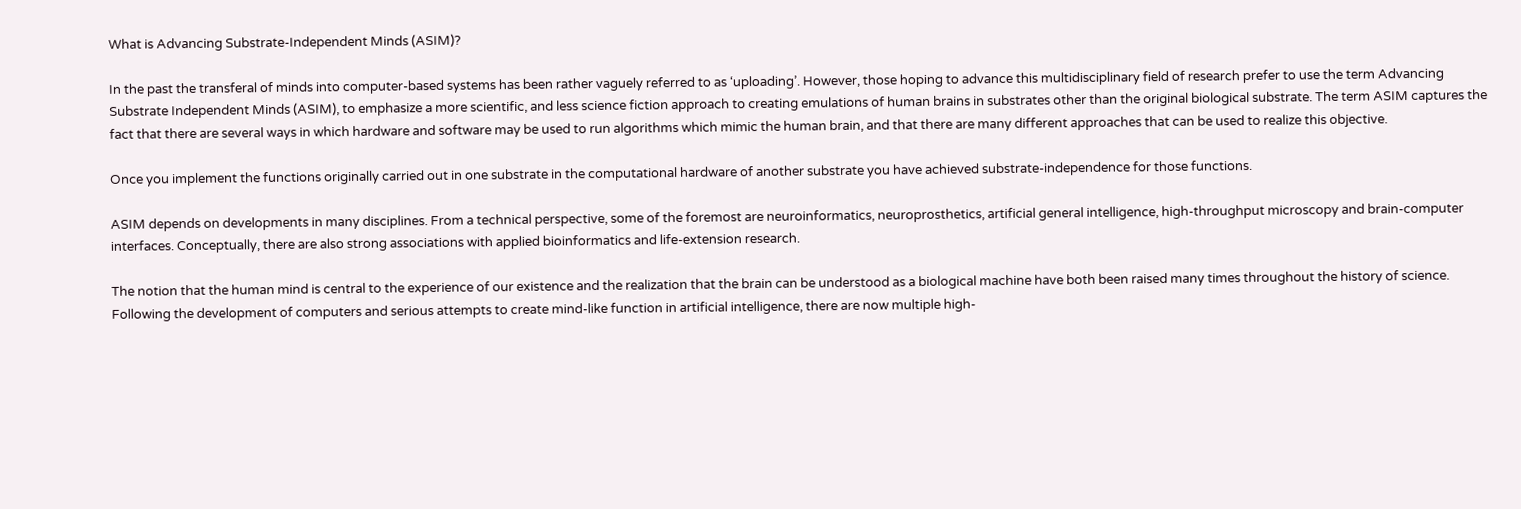What is Advancing Substrate-Independent Minds (ASIM)?

In the past the transferal of minds into computer-based systems has been rather vaguely referred to as ‘uploading’. However, those hoping to advance this multidisciplinary field of research prefer to use the term Advancing Substrate Independent Minds (ASIM), to emphasize a more scientific, and less science fiction approach to creating emulations of human brains in substrates other than the original biological substrate. The term ASIM captures the fact that there are several ways in which hardware and software may be used to run algorithms which mimic the human brain, and that there are many different approaches that can be used to realize this objective.

Once you implement the functions originally carried out in one substrate in the computational hardware of another substrate you have achieved substrate-independence for those functions.

ASIM depends on developments in many disciplines. From a technical perspective, some of the foremost are neuroinformatics, neuroprosthetics, artificial general intelligence, high-throughput microscopy and brain-computer interfaces. Conceptually, there are also strong associations with applied bioinformatics and life-extension research.

The notion that the human mind is central to the experience of our existence and the realization that the brain can be understood as a biological machine have both been raised many times throughout the history of science. Following the development of computers and serious attempts to create mind-like function in artificial intelligence, there are now multiple high-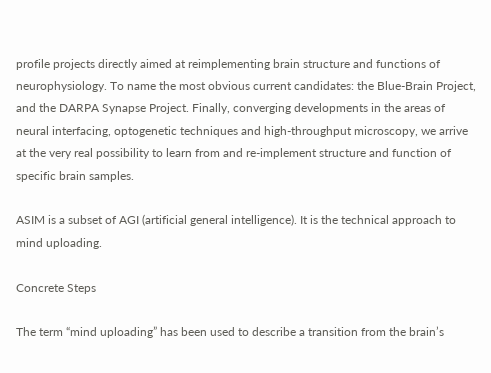profile projects directly aimed at reimplementing brain structure and functions of neurophysiology. To name the most obvious current candidates: the Blue-Brain Project, and the DARPA Synapse Project. Finally, converging developments in the areas of neural interfacing, optogenetic techniques and high-throughput microscopy, we arrive at the very real possibility to learn from and re-implement structure and function of specific brain samples.

ASIM is a subset of AGI (artificial general intelligence). It is the technical approach to mind uploading.

Concrete Steps

The term “mind uploading” has been used to describe a transition from the brain’s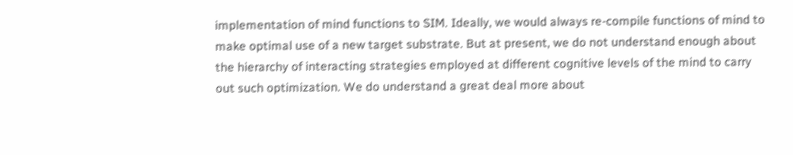implementation of mind functions to SIM. Ideally, we would always re-compile functions of mind to make optimal use of a new target substrate. But at present, we do not understand enough about the hierarchy of interacting strategies employed at different cognitive levels of the mind to carry out such optimization. We do understand a great deal more about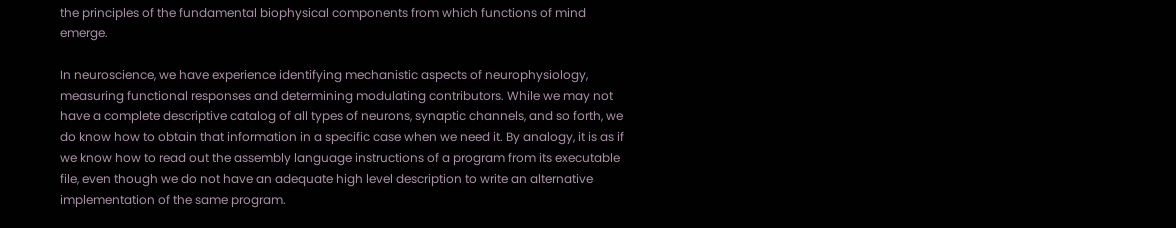the principles of the fundamental biophysical components from which functions of mind emerge.

In neuroscience, we have experience identifying mechanistic aspects of neurophysiology, measuring functional responses and determining modulating contributors. While we may not have a complete descriptive catalog of all types of neurons, synaptic channels, and so forth, we do know how to obtain that information in a specific case when we need it. By analogy, it is as if we know how to read out the assembly language instructions of a program from its executable file, even though we do not have an adequate high level description to write an alternative implementation of the same program.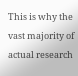This is why the vast majority of actual research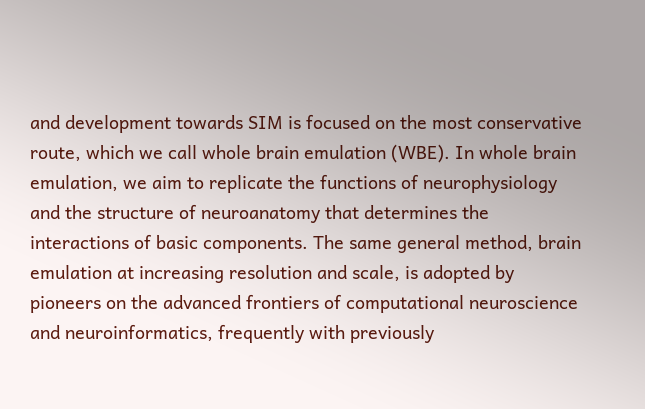and development towards SIM is focused on the most conservative route, which we call whole brain emulation (WBE). In whole brain emulation, we aim to replicate the functions of neurophysiology and the structure of neuroanatomy that determines the interactions of basic components. The same general method, brain emulation at increasing resolution and scale, is adopted by pioneers on the advanced frontiers of computational neuroscience and neuroinformatics, frequently with previously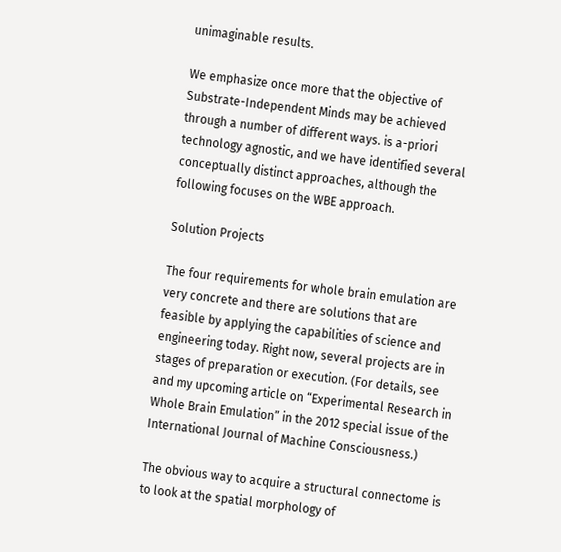unimaginable results.

We emphasize once more that the objective of Substrate-Independent Minds may be achieved through a number of different ways. is a-priori technology agnostic, and we have identified several conceptually distinct approaches, although the following focuses on the WBE approach.

Solution Projects

The four requirements for whole brain emulation are very concrete and there are solutions that are feasible by applying the capabilities of science and engineering today. Right now, several projects are in stages of preparation or execution. (For details, see and my upcoming article on “Experimental Research in Whole Brain Emulation” in the 2012 special issue of the International Journal of Machine Consciousness.)

The obvious way to acquire a structural connectome is to look at the spatial morphology of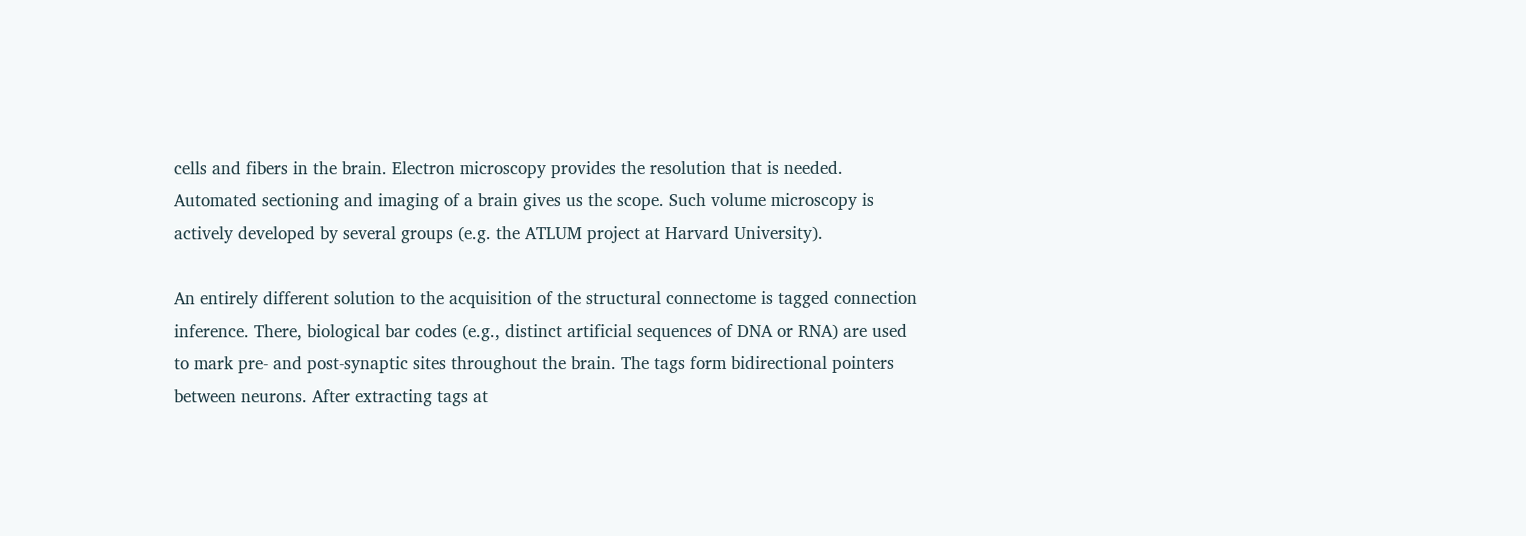cells and fibers in the brain. Electron microscopy provides the resolution that is needed. Automated sectioning and imaging of a brain gives us the scope. Such volume microscopy is actively developed by several groups (e.g. the ATLUM project at Harvard University).

An entirely different solution to the acquisition of the structural connectome is tagged connection inference. There, biological bar codes (e.g., distinct artificial sequences of DNA or RNA) are used to mark pre- and post-synaptic sites throughout the brain. The tags form bidirectional pointers between neurons. After extracting tags at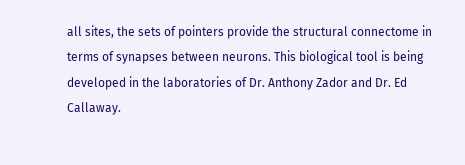all sites, the sets of pointers provide the structural connectome in terms of synapses between neurons. This biological tool is being developed in the laboratories of Dr. Anthony Zador and Dr. Ed Callaway.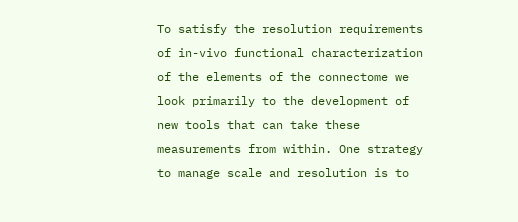To satisfy the resolution requirements of in-vivo functional characterization of the elements of the connectome we look primarily to the development of new tools that can take these measurements from within. One strategy to manage scale and resolution is to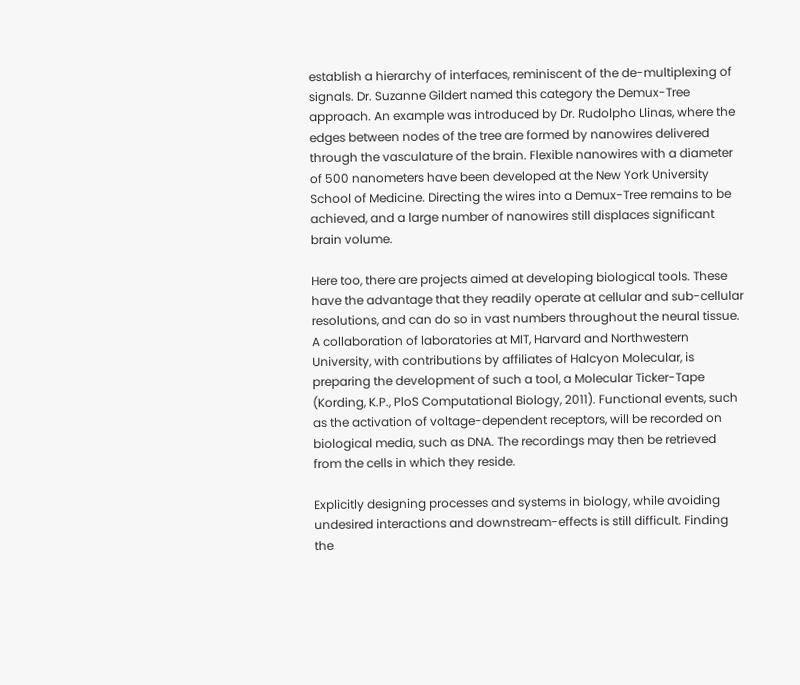establish a hierarchy of interfaces, reminiscent of the de-multiplexing of signals. Dr. Suzanne Gildert named this category the Demux-Tree approach. An example was introduced by Dr. Rudolpho Llinas, where the edges between nodes of the tree are formed by nanowires delivered through the vasculature of the brain. Flexible nanowires with a diameter of 500 nanometers have been developed at the New York University School of Medicine. Directing the wires into a Demux-Tree remains to be achieved, and a large number of nanowires still displaces significant brain volume.

Here too, there are projects aimed at developing biological tools. These have the advantage that they readily operate at cellular and sub-cellular resolutions, and can do so in vast numbers throughout the neural tissue. A collaboration of laboratories at MIT, Harvard and Northwestern University, with contributions by affiliates of Halcyon Molecular, is preparing the development of such a tool, a Molecular Ticker-Tape (Kording, K.P., PloS Computational Biology, 2011). Functional events, such as the activation of voltage-dependent receptors, will be recorded on biological media, such as DNA. The recordings may then be retrieved from the cells in which they reside.

Explicitly designing processes and systems in biology, while avoiding undesired interactions and downstream-effects is still difficult. Finding the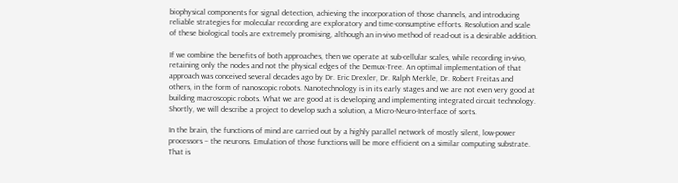biophysical components for signal detection, achieving the incorporation of those channels, and introducing reliable strategies for molecular recording are exploratory and time-consumptive efforts. Resolution and scale of these biological tools are extremely promising, although an in-vivo method of read-out is a desirable addition.

If we combine the benefits of both approaches, then we operate at sub-cellular scales, while recording in-vivo, retaining only the nodes and not the physical edges of the Demux-Tree. An optimal implementation of that approach was conceived several decades ago by Dr. Eric Drexler, Dr. Ralph Merkle, Dr. Robert Freitas and others, in the form of nanoscopic robots. Nanotechnology is in its early stages and we are not even very good at building macroscopic robots. What we are good at is developing and implementing integrated circuit technology. Shortly, we will describe a project to develop such a solution, a Micro-Neuro-Interface of sorts.

In the brain, the functions of mind are carried out by a highly parallel network of mostly silent, low-power processors – the neurons. Emulation of those functions will be more efficient on a similar computing substrate. That is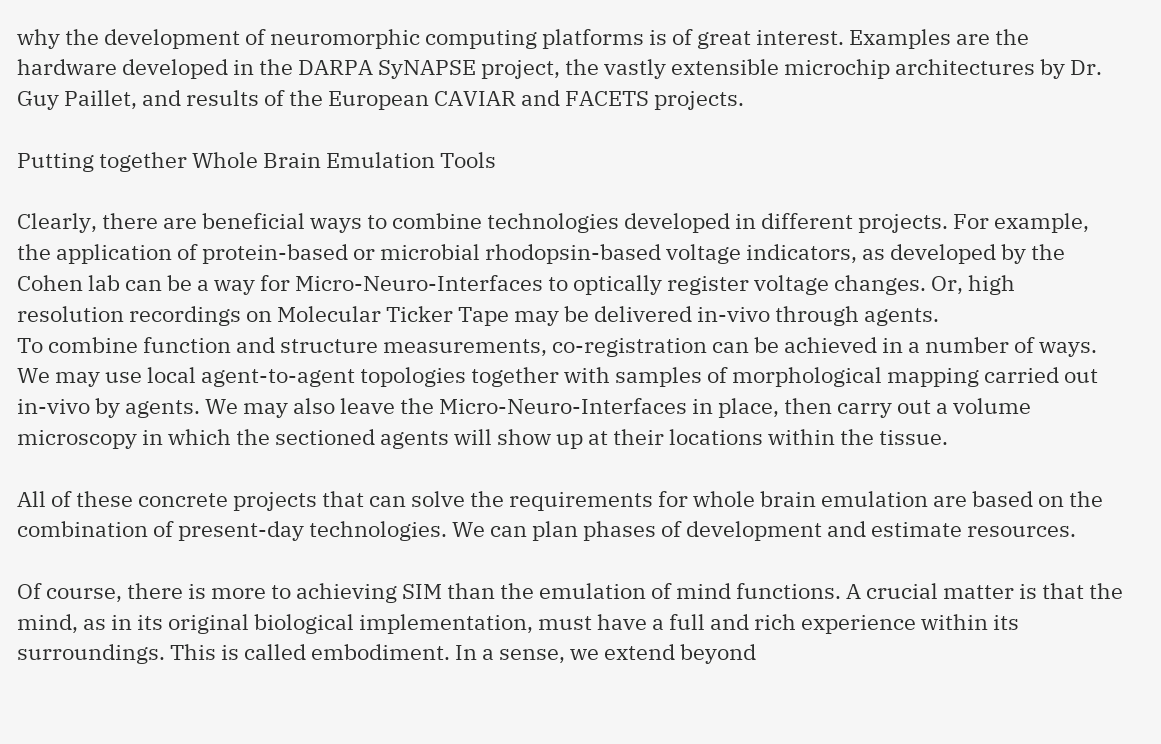why the development of neuromorphic computing platforms is of great interest. Examples are the hardware developed in the DARPA SyNAPSE project, the vastly extensible microchip architectures by Dr. Guy Paillet, and results of the European CAVIAR and FACETS projects.

Putting together Whole Brain Emulation Tools

Clearly, there are beneficial ways to combine technologies developed in different projects. For example, the application of protein-based or microbial rhodopsin-based voltage indicators, as developed by the Cohen lab can be a way for Micro-Neuro-Interfaces to optically register voltage changes. Or, high resolution recordings on Molecular Ticker Tape may be delivered in-vivo through agents.
To combine function and structure measurements, co-registration can be achieved in a number of ways. We may use local agent-to-agent topologies together with samples of morphological mapping carried out in-vivo by agents. We may also leave the Micro-Neuro-Interfaces in place, then carry out a volume microscopy in which the sectioned agents will show up at their locations within the tissue.

All of these concrete projects that can solve the requirements for whole brain emulation are based on the combination of present-day technologies. We can plan phases of development and estimate resources.

Of course, there is more to achieving SIM than the emulation of mind functions. A crucial matter is that the mind, as in its original biological implementation, must have a full and rich experience within its surroundings. This is called embodiment. In a sense, we extend beyond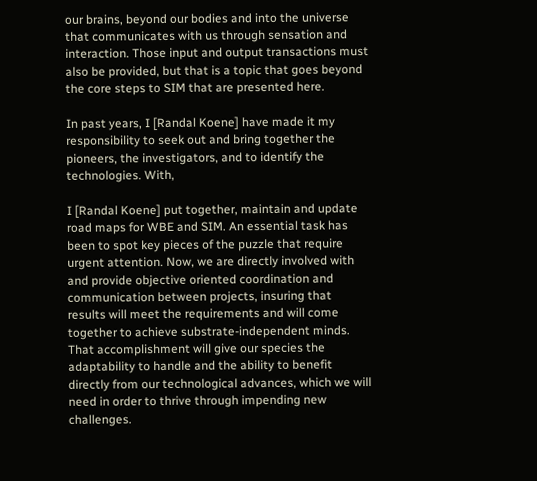our brains, beyond our bodies and into the universe that communicates with us through sensation and interaction. Those input and output transactions must also be provided, but that is a topic that goes beyond the core steps to SIM that are presented here.

In past years, I [Randal Koene] have made it my responsibility to seek out and bring together the pioneers, the investigators, and to identify the technologies. With,

I [Randal Koene] put together, maintain and update road maps for WBE and SIM. An essential task has been to spot key pieces of the puzzle that require urgent attention. Now, we are directly involved with and provide objective oriented coordination and communication between projects, insuring that results will meet the requirements and will come together to achieve substrate-independent minds. That accomplishment will give our species the adaptability to handle and the ability to benefit directly from our technological advances, which we will need in order to thrive through impending new challenges.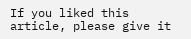If you liked this article, please give it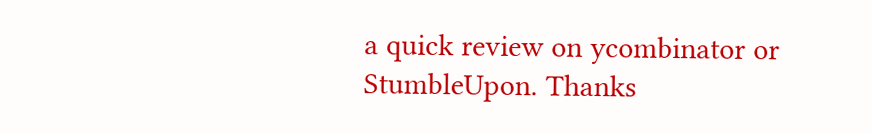a quick review on ycombinator or StumbleUpon. Thanks